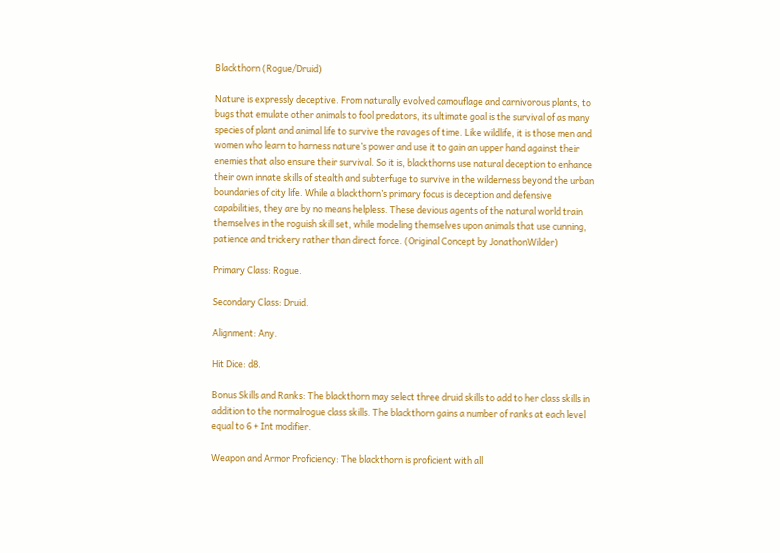Blackthorn (Rogue/Druid)

Nature is expressly deceptive. From naturally evolved camouflage and carnivorous plants, to bugs that emulate other animals to fool predators, its ultimate goal is the survival of as many species of plant and animal life to survive the ravages of time. Like wildlife, it is those men and women who learn to harness nature’s power and use it to gain an upper hand against their enemies that also ensure their survival. So it is, blackthorns use natural deception to enhance their own innate skills of stealth and subterfuge to survive in the wilderness beyond the urban boundaries of city life. While a blackthorn’s primary focus is deception and defensive capabilities, they are by no means helpless. These devious agents of the natural world train themselves in the roguish skill set, while modeling themselves upon animals that use cunning, patience and trickery rather than direct force. (Original Concept by JonathonWilder)

Primary Class: Rogue.

Secondary Class: Druid.

Alignment: Any.

Hit Dice: d8.

Bonus Skills and Ranks: The blackthorn may select three druid skills to add to her class skills in addition to the normalrogue class skills. The blackthorn gains a number of ranks at each level equal to 6 + Int modifier.

Weapon and Armor Proficiency: The blackthorn is proficient with all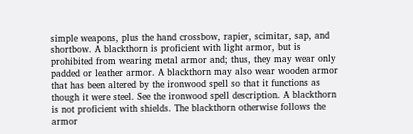simple weapons, plus the hand crossbow, rapier, scimitar, sap, and shortbow. A blackthorn is proficient with light armor, but is prohibited from wearing metal armor and; thus, they may wear only padded or leather armor. A blackthorn may also wear wooden armor that has been altered by the ironwood spell so that it functions as though it were steel. See the ironwood spell description. A blackthorn is not proficient with shields. The blackthorn otherwise follows the armor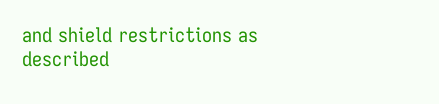and shield restrictions as described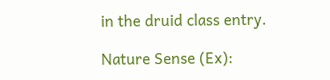in the druid class entry.

Nature Sense (Ex):